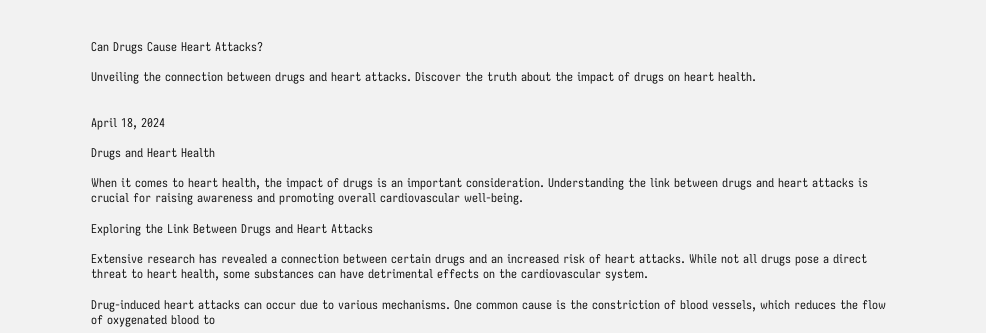Can Drugs Cause Heart Attacks?

Unveiling the connection between drugs and heart attacks. Discover the truth about the impact of drugs on heart health.


April 18, 2024

Drugs and Heart Health

When it comes to heart health, the impact of drugs is an important consideration. Understanding the link between drugs and heart attacks is crucial for raising awareness and promoting overall cardiovascular well-being.

Exploring the Link Between Drugs and Heart Attacks

Extensive research has revealed a connection between certain drugs and an increased risk of heart attacks. While not all drugs pose a direct threat to heart health, some substances can have detrimental effects on the cardiovascular system.

Drug-induced heart attacks can occur due to various mechanisms. One common cause is the constriction of blood vessels, which reduces the flow of oxygenated blood to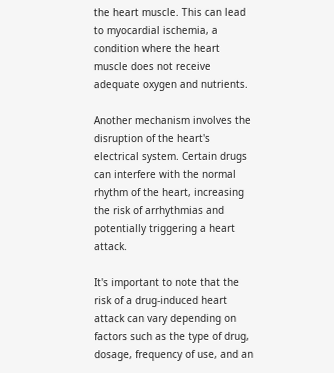the heart muscle. This can lead to myocardial ischemia, a condition where the heart muscle does not receive adequate oxygen and nutrients.

Another mechanism involves the disruption of the heart's electrical system. Certain drugs can interfere with the normal rhythm of the heart, increasing the risk of arrhythmias and potentially triggering a heart attack.

It's important to note that the risk of a drug-induced heart attack can vary depending on factors such as the type of drug, dosage, frequency of use, and an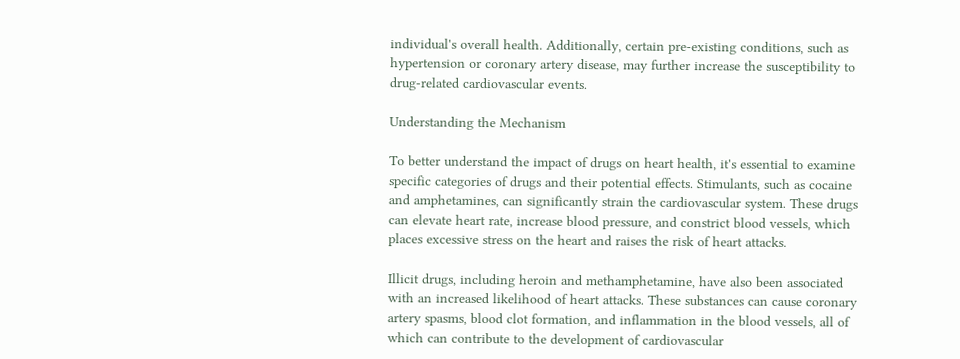individual's overall health. Additionally, certain pre-existing conditions, such as hypertension or coronary artery disease, may further increase the susceptibility to drug-related cardiovascular events.

Understanding the Mechanism

To better understand the impact of drugs on heart health, it's essential to examine specific categories of drugs and their potential effects. Stimulants, such as cocaine and amphetamines, can significantly strain the cardiovascular system. These drugs can elevate heart rate, increase blood pressure, and constrict blood vessels, which places excessive stress on the heart and raises the risk of heart attacks.

Illicit drugs, including heroin and methamphetamine, have also been associated with an increased likelihood of heart attacks. These substances can cause coronary artery spasms, blood clot formation, and inflammation in the blood vessels, all of which can contribute to the development of cardiovascular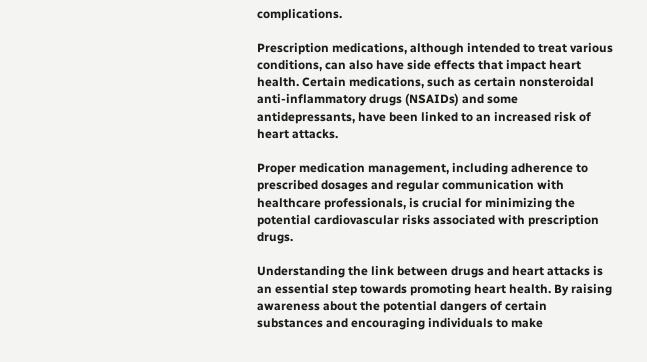complications.

Prescription medications, although intended to treat various conditions, can also have side effects that impact heart health. Certain medications, such as certain nonsteroidal anti-inflammatory drugs (NSAIDs) and some antidepressants, have been linked to an increased risk of heart attacks.

Proper medication management, including adherence to prescribed dosages and regular communication with healthcare professionals, is crucial for minimizing the potential cardiovascular risks associated with prescription drugs.

Understanding the link between drugs and heart attacks is an essential step towards promoting heart health. By raising awareness about the potential dangers of certain substances and encouraging individuals to make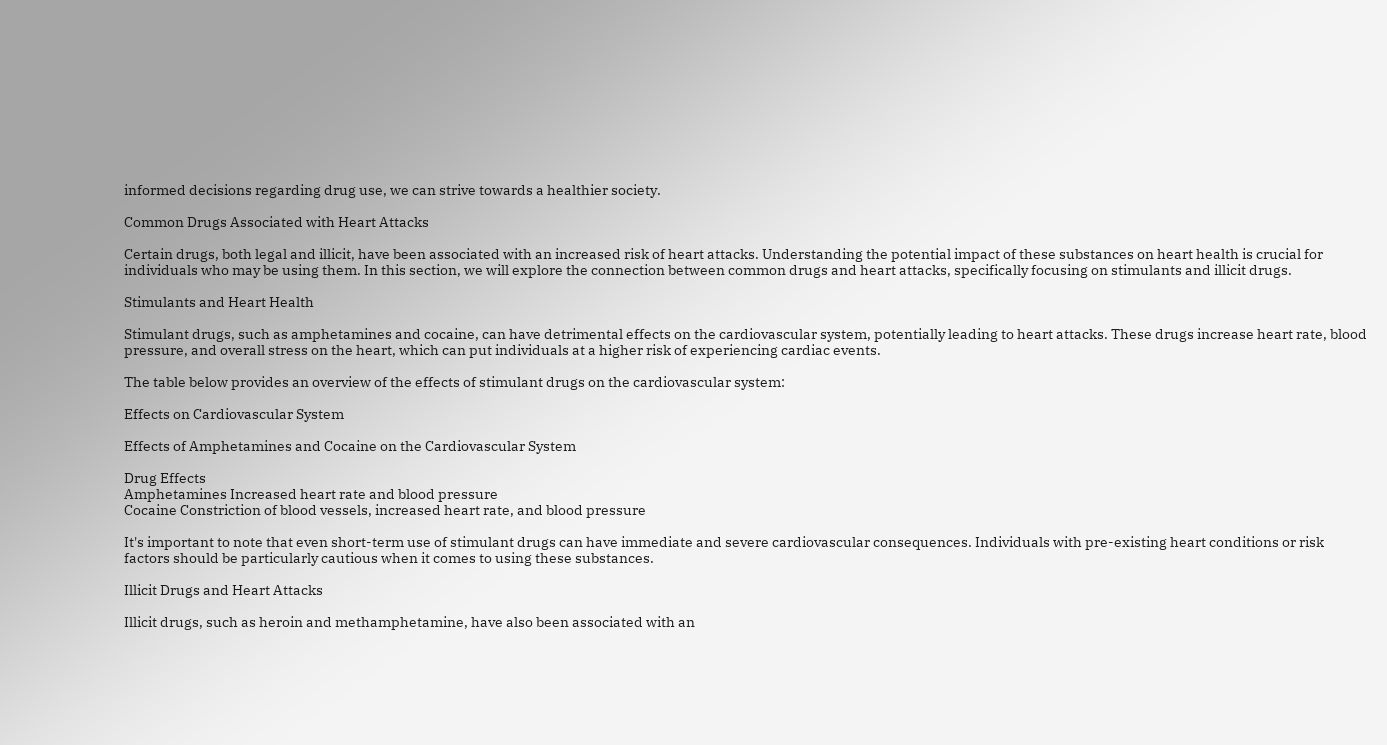informed decisions regarding drug use, we can strive towards a healthier society.

Common Drugs Associated with Heart Attacks

Certain drugs, both legal and illicit, have been associated with an increased risk of heart attacks. Understanding the potential impact of these substances on heart health is crucial for individuals who may be using them. In this section, we will explore the connection between common drugs and heart attacks, specifically focusing on stimulants and illicit drugs.

Stimulants and Heart Health

Stimulant drugs, such as amphetamines and cocaine, can have detrimental effects on the cardiovascular system, potentially leading to heart attacks. These drugs increase heart rate, blood pressure, and overall stress on the heart, which can put individuals at a higher risk of experiencing cardiac events.

The table below provides an overview of the effects of stimulant drugs on the cardiovascular system:

Effects on Cardiovascular System

Effects of Amphetamines and Cocaine on the Cardiovascular System

Drug Effects
Amphetamines Increased heart rate and blood pressure
Cocaine Constriction of blood vessels, increased heart rate, and blood pressure

It's important to note that even short-term use of stimulant drugs can have immediate and severe cardiovascular consequences. Individuals with pre-existing heart conditions or risk factors should be particularly cautious when it comes to using these substances.

Illicit Drugs and Heart Attacks

Illicit drugs, such as heroin and methamphetamine, have also been associated with an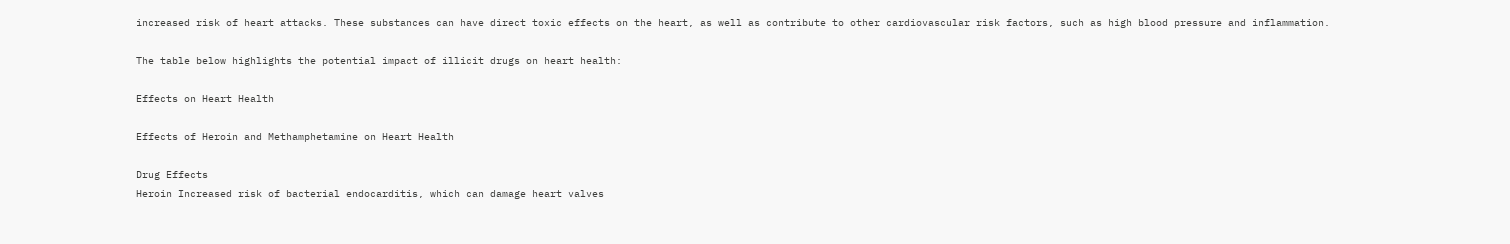increased risk of heart attacks. These substances can have direct toxic effects on the heart, as well as contribute to other cardiovascular risk factors, such as high blood pressure and inflammation.

The table below highlights the potential impact of illicit drugs on heart health:

Effects on Heart Health

Effects of Heroin and Methamphetamine on Heart Health

Drug Effects
Heroin Increased risk of bacterial endocarditis, which can damage heart valves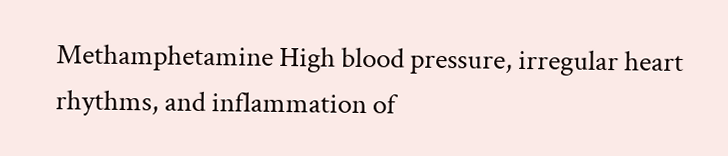Methamphetamine High blood pressure, irregular heart rhythms, and inflammation of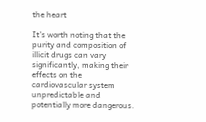the heart

It's worth noting that the purity and composition of illicit drugs can vary significantly, making their effects on the cardiovascular system unpredictable and potentially more dangerous.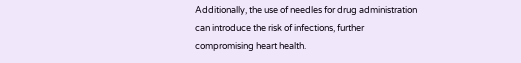Additionally, the use of needles for drug administration can introduce the risk of infections, further compromising heart health.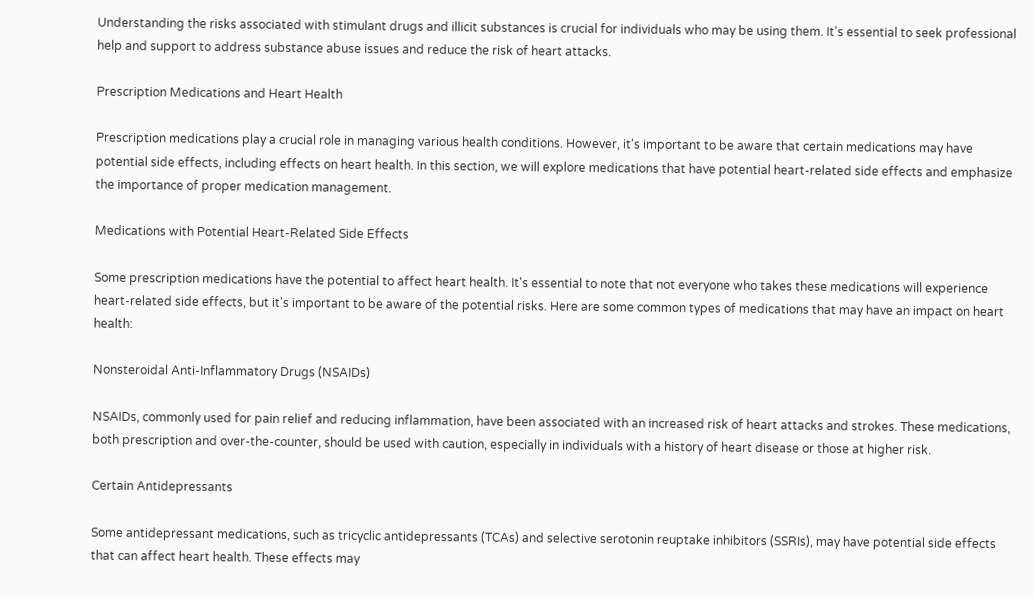Understanding the risks associated with stimulant drugs and illicit substances is crucial for individuals who may be using them. It's essential to seek professional help and support to address substance abuse issues and reduce the risk of heart attacks.

Prescription Medications and Heart Health

Prescription medications play a crucial role in managing various health conditions. However, it's important to be aware that certain medications may have potential side effects, including effects on heart health. In this section, we will explore medications that have potential heart-related side effects and emphasize the importance of proper medication management.

Medications with Potential Heart-Related Side Effects

Some prescription medications have the potential to affect heart health. It's essential to note that not everyone who takes these medications will experience heart-related side effects, but it's important to be aware of the potential risks. Here are some common types of medications that may have an impact on heart health:

Nonsteroidal Anti-Inflammatory Drugs (NSAIDs)

NSAIDs, commonly used for pain relief and reducing inflammation, have been associated with an increased risk of heart attacks and strokes. These medications, both prescription and over-the-counter, should be used with caution, especially in individuals with a history of heart disease or those at higher risk.

Certain Antidepressants

Some antidepressant medications, such as tricyclic antidepressants (TCAs) and selective serotonin reuptake inhibitors (SSRIs), may have potential side effects that can affect heart health. These effects may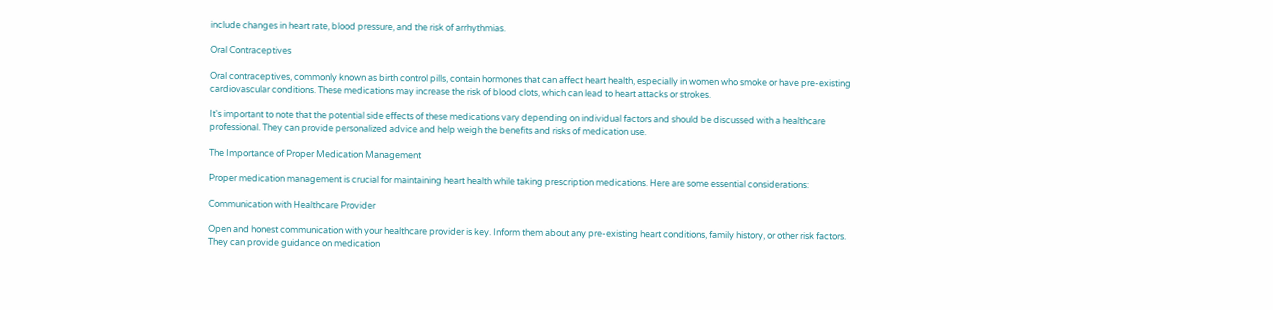include changes in heart rate, blood pressure, and the risk of arrhythmias.

Oral Contraceptives

Oral contraceptives, commonly known as birth control pills, contain hormones that can affect heart health, especially in women who smoke or have pre-existing cardiovascular conditions. These medications may increase the risk of blood clots, which can lead to heart attacks or strokes.

It's important to note that the potential side effects of these medications vary depending on individual factors and should be discussed with a healthcare professional. They can provide personalized advice and help weigh the benefits and risks of medication use.

The Importance of Proper Medication Management

Proper medication management is crucial for maintaining heart health while taking prescription medications. Here are some essential considerations:

Communication with Healthcare Provider

Open and honest communication with your healthcare provider is key. Inform them about any pre-existing heart conditions, family history, or other risk factors. They can provide guidance on medication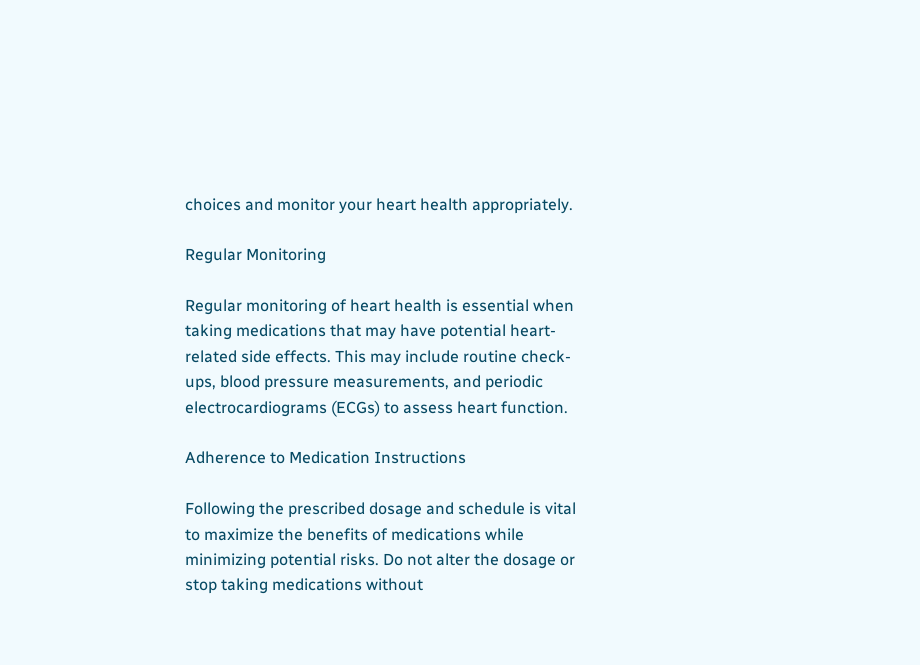choices and monitor your heart health appropriately.

Regular Monitoring

Regular monitoring of heart health is essential when taking medications that may have potential heart-related side effects. This may include routine check-ups, blood pressure measurements, and periodic electrocardiograms (ECGs) to assess heart function.

Adherence to Medication Instructions

Following the prescribed dosage and schedule is vital to maximize the benefits of medications while minimizing potential risks. Do not alter the dosage or stop taking medications without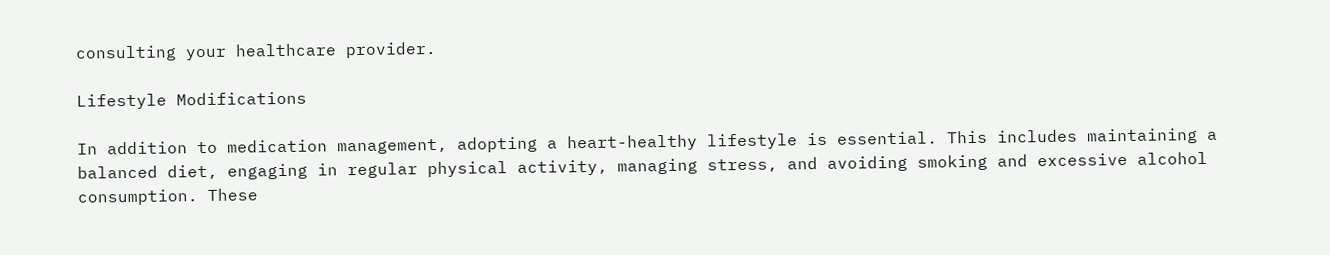consulting your healthcare provider.

Lifestyle Modifications

In addition to medication management, adopting a heart-healthy lifestyle is essential. This includes maintaining a balanced diet, engaging in regular physical activity, managing stress, and avoiding smoking and excessive alcohol consumption. These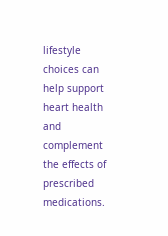lifestyle choices can help support heart health and complement the effects of prescribed medications.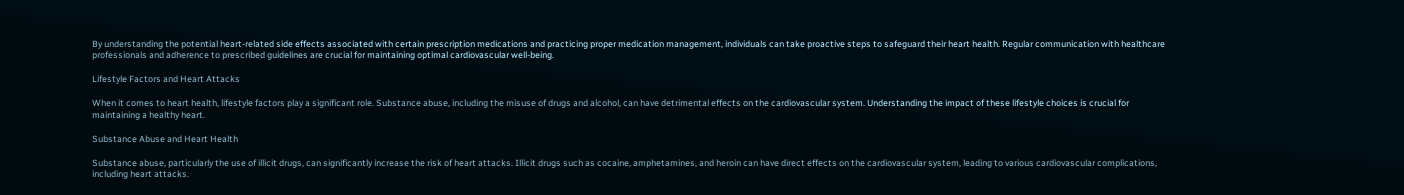By understanding the potential heart-related side effects associated with certain prescription medications and practicing proper medication management, individuals can take proactive steps to safeguard their heart health. Regular communication with healthcare professionals and adherence to prescribed guidelines are crucial for maintaining optimal cardiovascular well-being.

Lifestyle Factors and Heart Attacks

When it comes to heart health, lifestyle factors play a significant role. Substance abuse, including the misuse of drugs and alcohol, can have detrimental effects on the cardiovascular system. Understanding the impact of these lifestyle choices is crucial for maintaining a healthy heart.

Substance Abuse and Heart Health

Substance abuse, particularly the use of illicit drugs, can significantly increase the risk of heart attacks. Illicit drugs such as cocaine, amphetamines, and heroin can have direct effects on the cardiovascular system, leading to various cardiovascular complications, including heart attacks.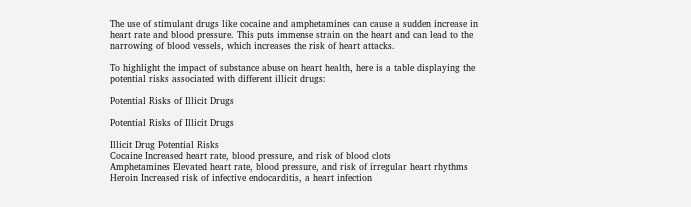The use of stimulant drugs like cocaine and amphetamines can cause a sudden increase in heart rate and blood pressure. This puts immense strain on the heart and can lead to the narrowing of blood vessels, which increases the risk of heart attacks.

To highlight the impact of substance abuse on heart health, here is a table displaying the potential risks associated with different illicit drugs:

Potential Risks of Illicit Drugs

Potential Risks of Illicit Drugs

Illicit Drug Potential Risks
Cocaine Increased heart rate, blood pressure, and risk of blood clots
Amphetamines Elevated heart rate, blood pressure, and risk of irregular heart rhythms
Heroin Increased risk of infective endocarditis, a heart infection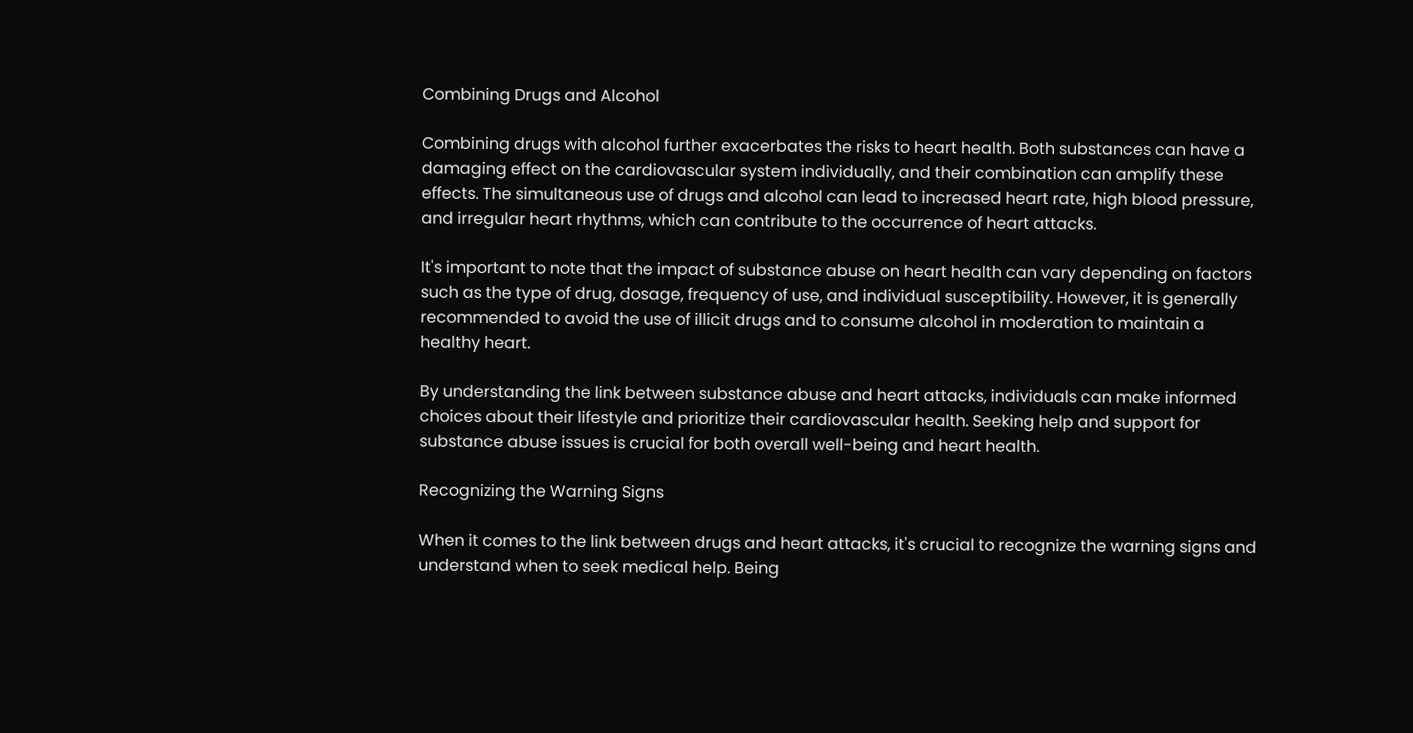Combining Drugs and Alcohol

Combining drugs with alcohol further exacerbates the risks to heart health. Both substances can have a damaging effect on the cardiovascular system individually, and their combination can amplify these effects. The simultaneous use of drugs and alcohol can lead to increased heart rate, high blood pressure, and irregular heart rhythms, which can contribute to the occurrence of heart attacks.

It's important to note that the impact of substance abuse on heart health can vary depending on factors such as the type of drug, dosage, frequency of use, and individual susceptibility. However, it is generally recommended to avoid the use of illicit drugs and to consume alcohol in moderation to maintain a healthy heart.

By understanding the link between substance abuse and heart attacks, individuals can make informed choices about their lifestyle and prioritize their cardiovascular health. Seeking help and support for substance abuse issues is crucial for both overall well-being and heart health.

Recognizing the Warning Signs

When it comes to the link between drugs and heart attacks, it's crucial to recognize the warning signs and understand when to seek medical help. Being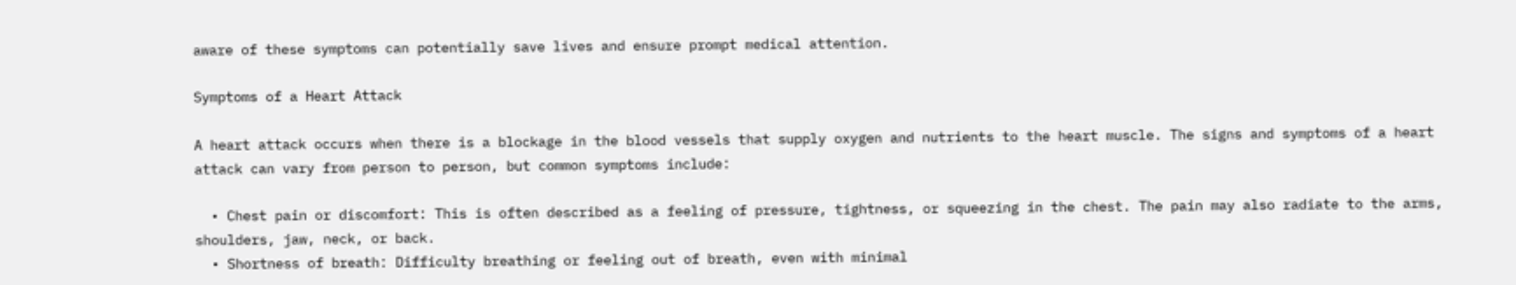aware of these symptoms can potentially save lives and ensure prompt medical attention.

Symptoms of a Heart Attack

A heart attack occurs when there is a blockage in the blood vessels that supply oxygen and nutrients to the heart muscle. The signs and symptoms of a heart attack can vary from person to person, but common symptoms include:

  • Chest pain or discomfort: This is often described as a feeling of pressure, tightness, or squeezing in the chest. The pain may also radiate to the arms, shoulders, jaw, neck, or back.
  • Shortness of breath: Difficulty breathing or feeling out of breath, even with minimal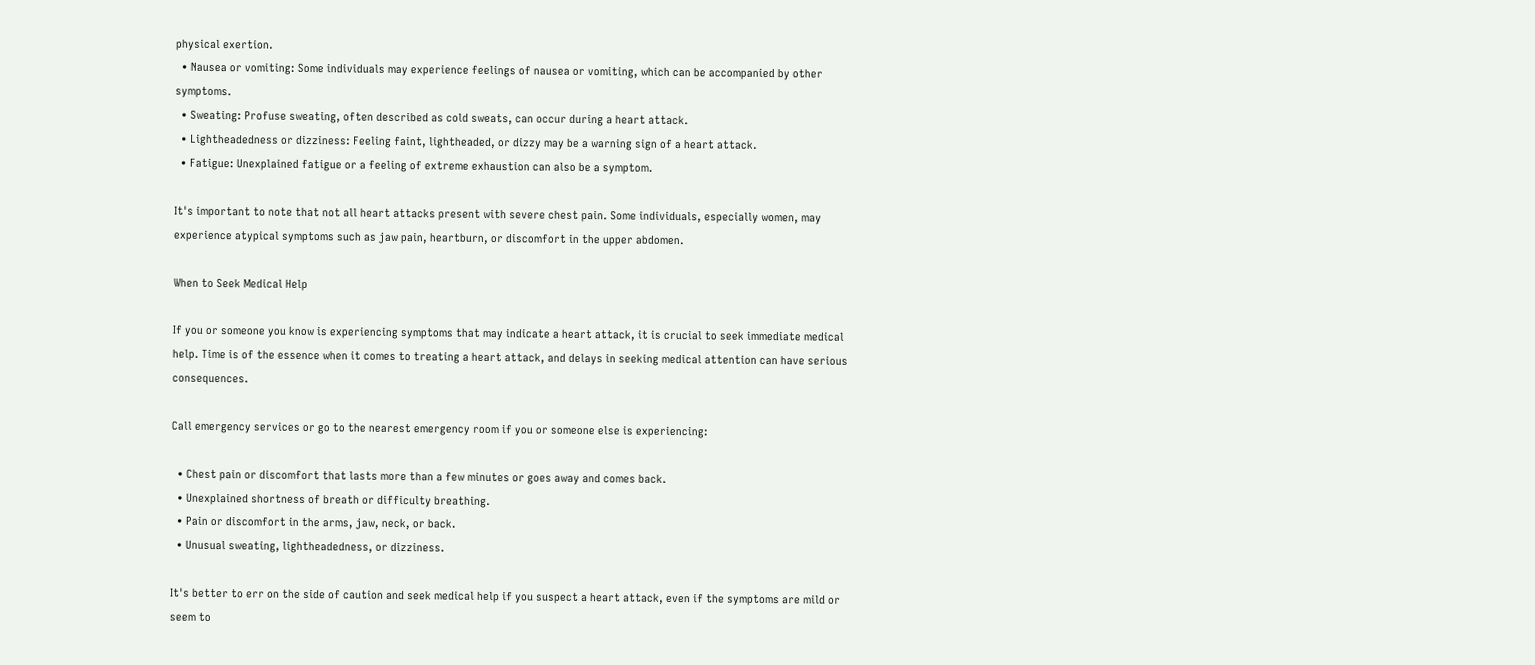physical exertion.
  • Nausea or vomiting: Some individuals may experience feelings of nausea or vomiting, which can be accompanied by other symptoms.
  • Sweating: Profuse sweating, often described as cold sweats, can occur during a heart attack.
  • Lightheadedness or dizziness: Feeling faint, lightheaded, or dizzy may be a warning sign of a heart attack.
  • Fatigue: Unexplained fatigue or a feeling of extreme exhaustion can also be a symptom.

It's important to note that not all heart attacks present with severe chest pain. Some individuals, especially women, may experience atypical symptoms such as jaw pain, heartburn, or discomfort in the upper abdomen.

When to Seek Medical Help

If you or someone you know is experiencing symptoms that may indicate a heart attack, it is crucial to seek immediate medical help. Time is of the essence when it comes to treating a heart attack, and delays in seeking medical attention can have serious consequences.

Call emergency services or go to the nearest emergency room if you or someone else is experiencing:

  • Chest pain or discomfort that lasts more than a few minutes or goes away and comes back.
  • Unexplained shortness of breath or difficulty breathing.
  • Pain or discomfort in the arms, jaw, neck, or back.
  • Unusual sweating, lightheadedness, or dizziness.

It's better to err on the side of caution and seek medical help if you suspect a heart attack, even if the symptoms are mild or seem to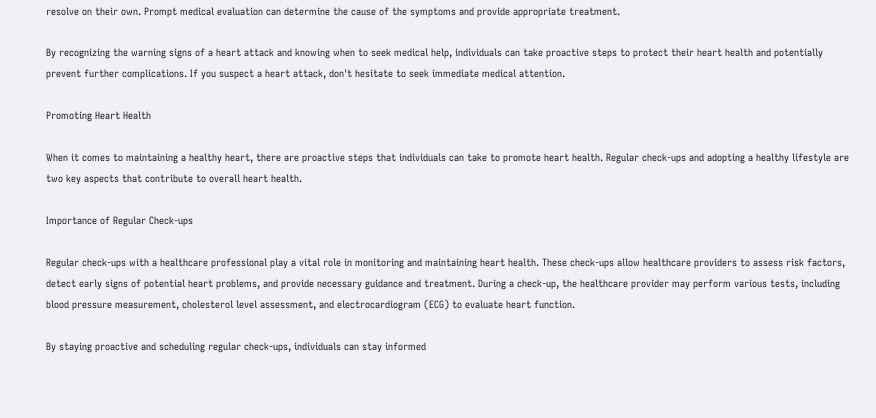resolve on their own. Prompt medical evaluation can determine the cause of the symptoms and provide appropriate treatment.

By recognizing the warning signs of a heart attack and knowing when to seek medical help, individuals can take proactive steps to protect their heart health and potentially prevent further complications. If you suspect a heart attack, don't hesitate to seek immediate medical attention.

Promoting Heart Health

When it comes to maintaining a healthy heart, there are proactive steps that individuals can take to promote heart health. Regular check-ups and adopting a healthy lifestyle are two key aspects that contribute to overall heart health.

Importance of Regular Check-ups

Regular check-ups with a healthcare professional play a vital role in monitoring and maintaining heart health. These check-ups allow healthcare providers to assess risk factors, detect early signs of potential heart problems, and provide necessary guidance and treatment. During a check-up, the healthcare provider may perform various tests, including blood pressure measurement, cholesterol level assessment, and electrocardiogram (ECG) to evaluate heart function.

By staying proactive and scheduling regular check-ups, individuals can stay informed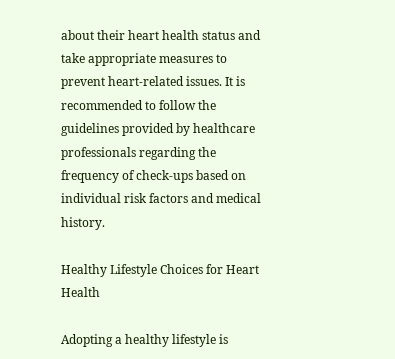about their heart health status and take appropriate measures to prevent heart-related issues. It is recommended to follow the guidelines provided by healthcare professionals regarding the frequency of check-ups based on individual risk factors and medical history.

Healthy Lifestyle Choices for Heart Health

Adopting a healthy lifestyle is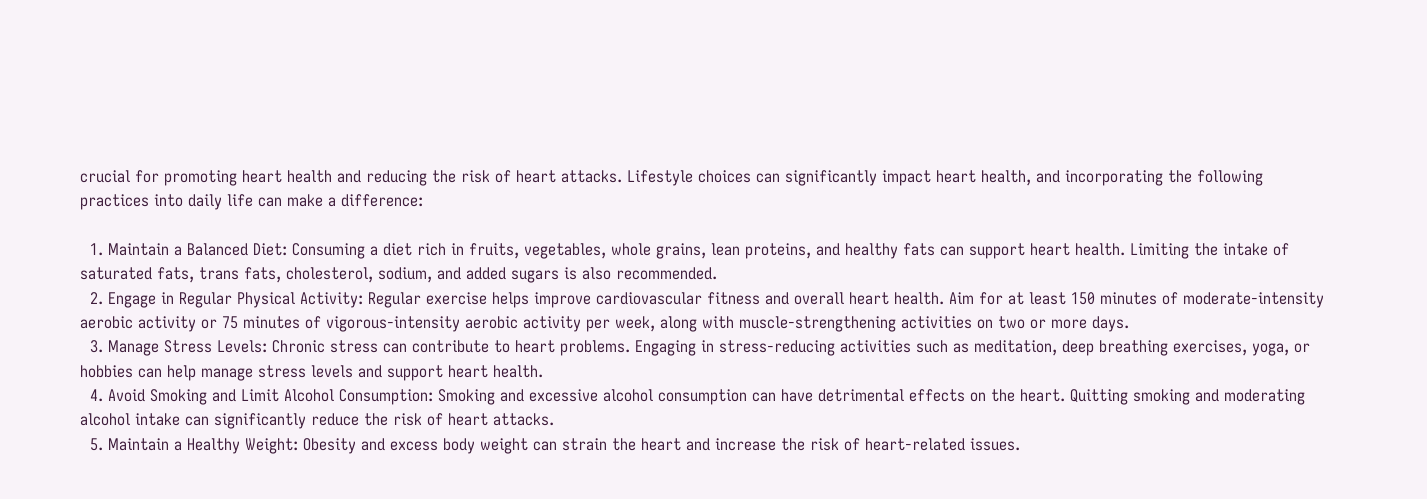crucial for promoting heart health and reducing the risk of heart attacks. Lifestyle choices can significantly impact heart health, and incorporating the following practices into daily life can make a difference:

  1. Maintain a Balanced Diet: Consuming a diet rich in fruits, vegetables, whole grains, lean proteins, and healthy fats can support heart health. Limiting the intake of saturated fats, trans fats, cholesterol, sodium, and added sugars is also recommended.
  2. Engage in Regular Physical Activity: Regular exercise helps improve cardiovascular fitness and overall heart health. Aim for at least 150 minutes of moderate-intensity aerobic activity or 75 minutes of vigorous-intensity aerobic activity per week, along with muscle-strengthening activities on two or more days.
  3. Manage Stress Levels: Chronic stress can contribute to heart problems. Engaging in stress-reducing activities such as meditation, deep breathing exercises, yoga, or hobbies can help manage stress levels and support heart health.
  4. Avoid Smoking and Limit Alcohol Consumption: Smoking and excessive alcohol consumption can have detrimental effects on the heart. Quitting smoking and moderating alcohol intake can significantly reduce the risk of heart attacks.
  5. Maintain a Healthy Weight: Obesity and excess body weight can strain the heart and increase the risk of heart-related issues.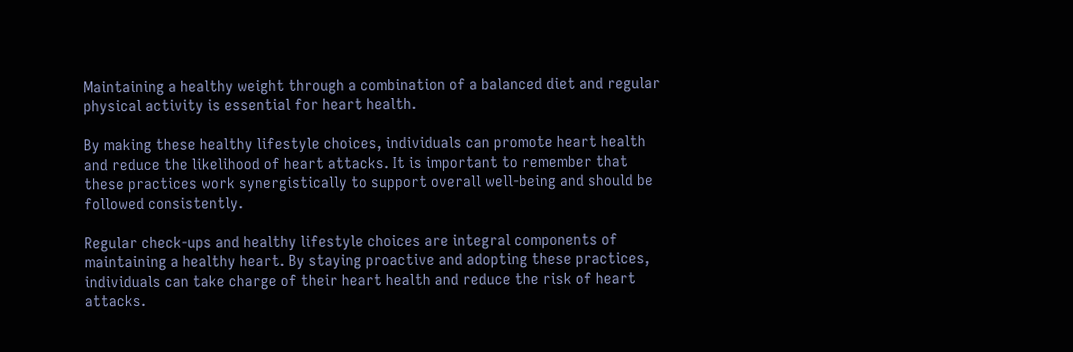Maintaining a healthy weight through a combination of a balanced diet and regular physical activity is essential for heart health.

By making these healthy lifestyle choices, individuals can promote heart health and reduce the likelihood of heart attacks. It is important to remember that these practices work synergistically to support overall well-being and should be followed consistently.

Regular check-ups and healthy lifestyle choices are integral components of maintaining a healthy heart. By staying proactive and adopting these practices, individuals can take charge of their heart health and reduce the risk of heart attacks.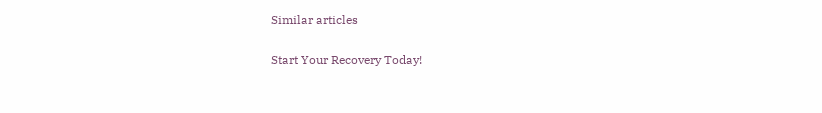Similar articles

Start Your Recovery Today!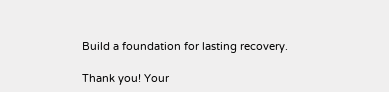Build a foundation for lasting recovery.

Thank you! Your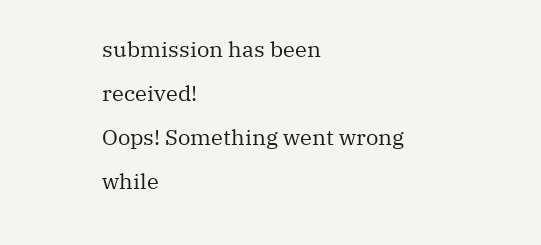submission has been received!
Oops! Something went wrong while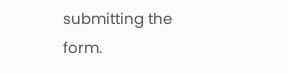submitting the form.